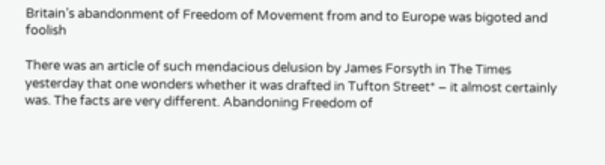Britain’s abandonment of Freedom of Movement from and to Europe was bigoted and foolish

There was an article of such mendacious delusion by James Forsyth in The Times yesterday that one wonders whether it was drafted in Tufton Street* – it almost certainly was. The facts are very different. Abandoning Freedom of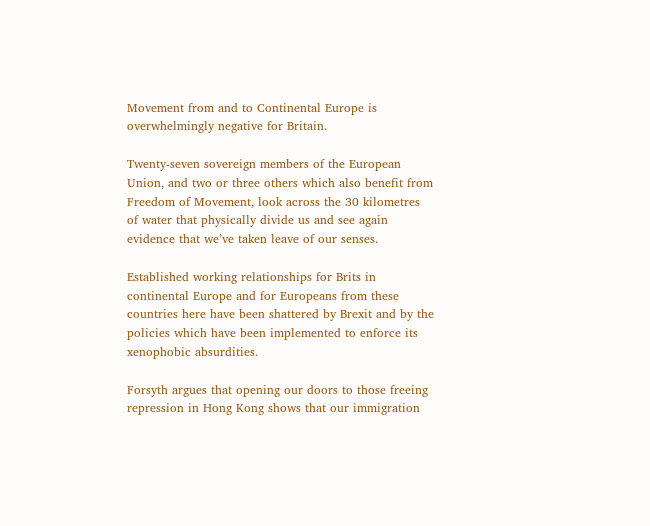Movement from and to Continental Europe is overwhelmingly negative for Britain.

Twenty-seven sovereign members of the European Union, and two or three others which also benefit from Freedom of Movement, look across the 30 kilometres of water that physically divide us and see again evidence that we’ve taken leave of our senses.

Established working relationships for Brits in continental Europe and for Europeans from these countries here have been shattered by Brexit and by the policies which have been implemented to enforce its xenophobic absurdities.

Forsyth argues that opening our doors to those freeing repression in Hong Kong shows that our immigration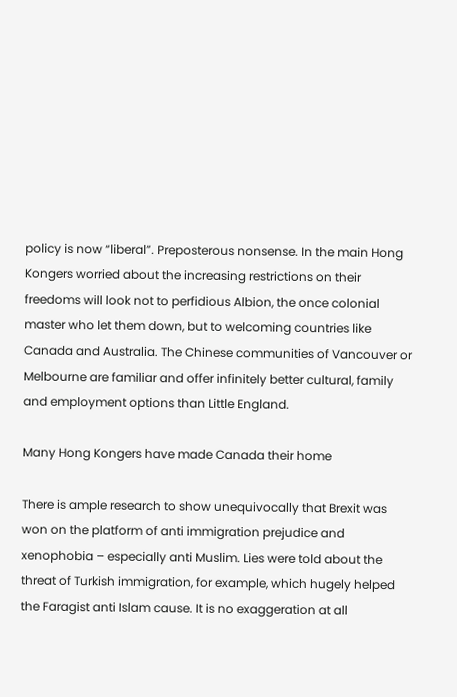policy is now “liberal”. Preposterous nonsense. In the main Hong Kongers worried about the increasing restrictions on their freedoms will look not to perfidious Albion, the once colonial master who let them down, but to welcoming countries like Canada and Australia. The Chinese communities of Vancouver or Melbourne are familiar and offer infinitely better cultural, family and employment options than Little England.

Many Hong Kongers have made Canada their home

There is ample research to show unequivocally that Brexit was won on the platform of anti immigration prejudice and xenophobia – especially anti Muslim. Lies were told about the threat of Turkish immigration, for example, which hugely helped the Faragist anti Islam cause. It is no exaggeration at all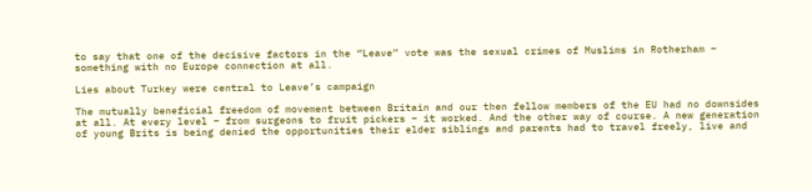to say that one of the decisive factors in the “Leave” vote was the sexual crimes of Muslims in Rotherham – something with no Europe connection at all.

Lies about Turkey were central to Leave’s campaign

The mutually beneficial freedom of movement between Britain and our then fellow members of the EU had no downsides at all. At every level – from surgeons to fruit pickers – it worked. And the other way of course. A new generation of young Brits is being denied the opportunities their elder siblings and parents had to travel freely, live and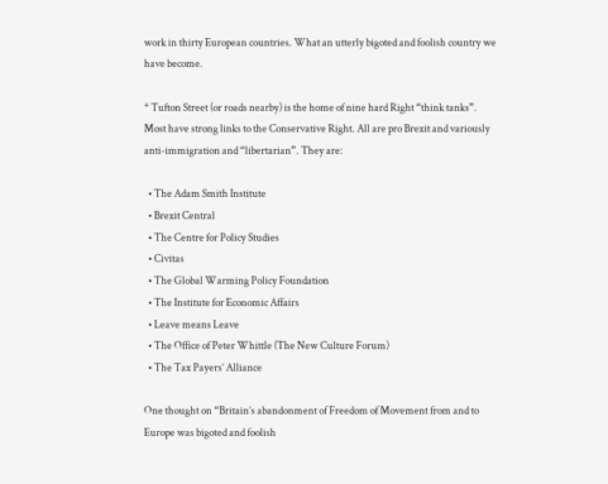work in thirty European countries. What an utterly bigoted and foolish country we have become.

* Tufton Street (or roads nearby) is the home of nine hard Right “think tanks”. Most have strong links to the Conservative Right. All are pro Brexit and variously anti-immigration and “libertarian”. They are:

  • The Adam Smith Institute
  • Brexit Central
  • The Centre for Policy Studies
  • Civitas
  • The Global Warming Policy Foundation
  • The Institute for Economic Affairs
  • Leave means Leave
  • The Office of Peter Whittle (The New Culture Forum)
  • The Tax Payers’ Alliance

One thought on “Britain’s abandonment of Freedom of Movement from and to Europe was bigoted and foolish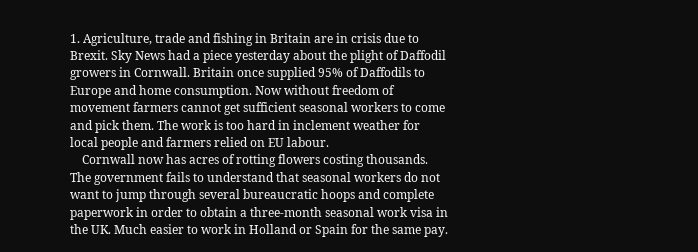1. Agriculture, trade and fishing in Britain are in crisis due to Brexit. Sky News had a piece yesterday about the plight of Daffodil growers in Cornwall. Britain once supplied 95% of Daffodils to Europe and home consumption. Now without freedom of movement farmers cannot get sufficient seasonal workers to come and pick them. The work is too hard in inclement weather for local people and farmers relied on EU labour.
    Cornwall now has acres of rotting flowers costing thousands. The government fails to understand that seasonal workers do not want to jump through several bureaucratic hoops and complete paperwork in order to obtain a three-month seasonal work visa in the UK. Much easier to work in Holland or Spain for the same pay.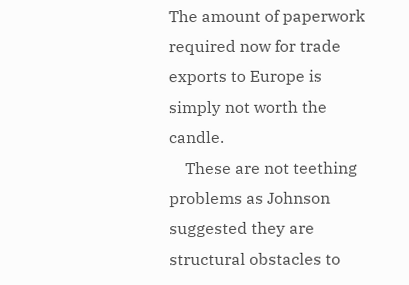The amount of paperwork required now for trade exports to Europe is simply not worth the candle.
    These are not teething problems as Johnson suggested they are structural obstacles to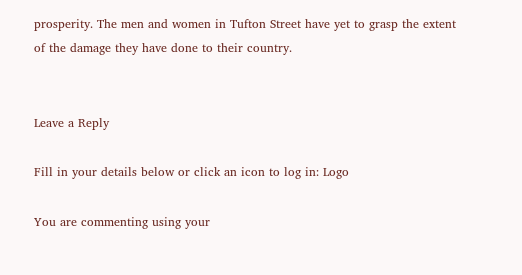prosperity. The men and women in Tufton Street have yet to grasp the extent of the damage they have done to their country.


Leave a Reply

Fill in your details below or click an icon to log in: Logo

You are commenting using your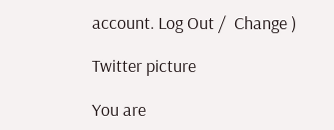account. Log Out /  Change )

Twitter picture

You are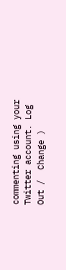commenting using your Twitter account. Log Out /  Change )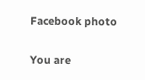Facebook photo

You are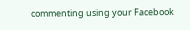commenting using your Facebook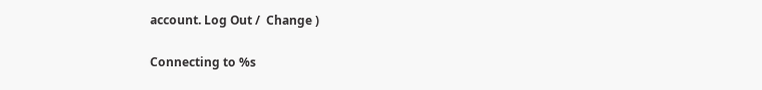account. Log Out /  Change )

Connecting to %s